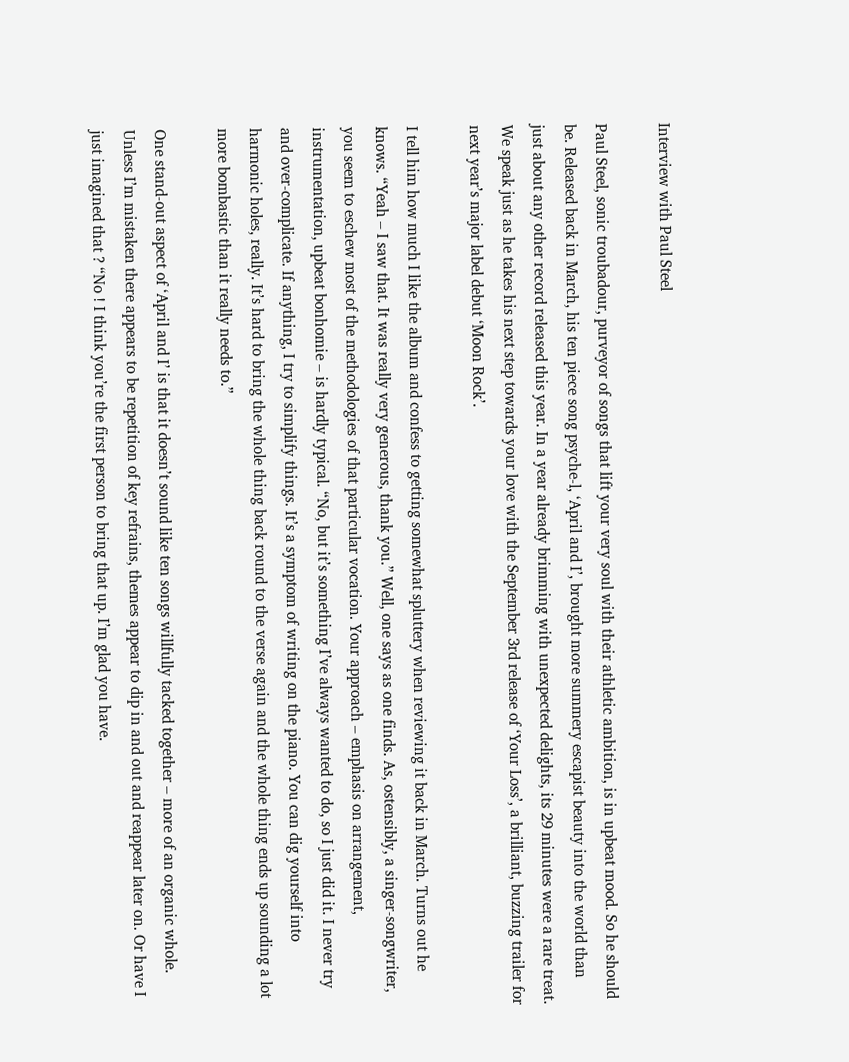Interview with Paul Steel

Paul Steel, sonic troubadour, purveyor of songs that lift your very soul with their athletic ambition, is in upbeat mood. So he should be. Released back in March, his ten piece song psyche-l, ‘April and I’, brought more summery escapist beauty into the world than just about any other record released this year. In a year already brimming with unexpected delights, its 29 minutes were a rare treat. We speak just as he takes his next step towards your love with the September 3rd release of ‘Your Loss’, a brilliant, buzzing trailer for next year’s major label debut ‘Moon Rock’.

I tell him how much I like the album and confess to getting somewhat spluttery when reviewing it back in March. Turns out he knows. “Yeah – I saw that. It was really very generous, thank you.” Well, one says as one finds. As, ostensibly, a singer-songwriter, you seem to eschew most of the methodologies of that particular vocation. Your approach – emphasis on arrangement, instrumentation, upbeat bonhomie – is hardly typical. “No, but it’s something I’ve always wanted to do, so I just did it. I never try and over-complicate. If anything, I try to simplify things. It’s a symptom of writing on the piano. You can dig yourself into harmonic holes, really. It’s hard to bring the whole thing back round to the verse again and the whole thing ends up sounding a lot more bombastic than it really needs to.”

One stand-out aspect of ‘April and I’ is that it doesn’t sound like ten songs willfully tacked together – more of an organic whole. Unless I’m mistaken there appears to be repetition of key refrains, themes appear to dip in and out and reappear later on. Or have I just imagined that ? “No ! I think you’re the first person to bring that up. I’m glad you have.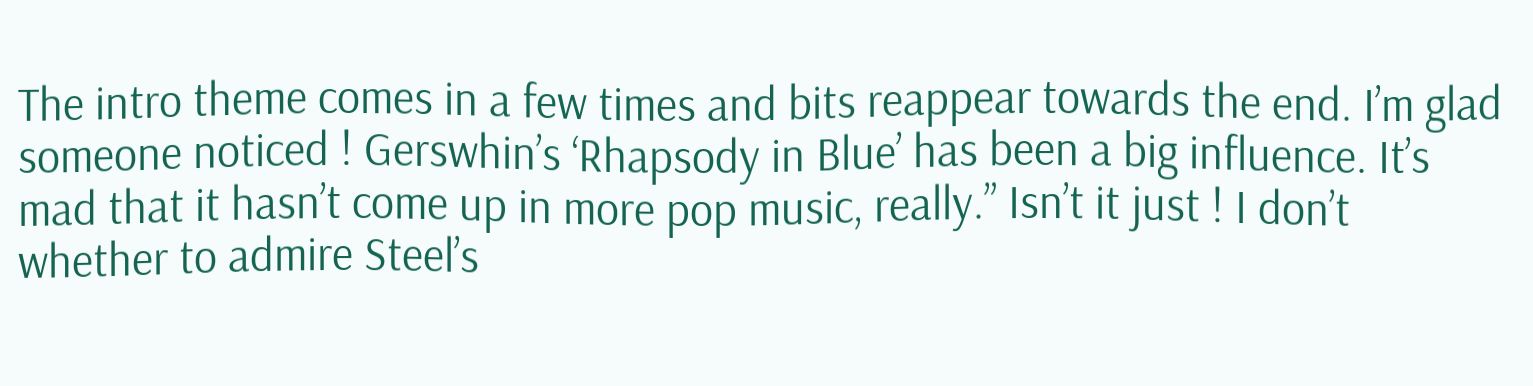The intro theme comes in a few times and bits reappear towards the end. I’m glad someone noticed ! Gerswhin’s ‘Rhapsody in Blue’ has been a big influence. It’s mad that it hasn’t come up in more pop music, really.” Isn’t it just ! I don’t whether to admire Steel’s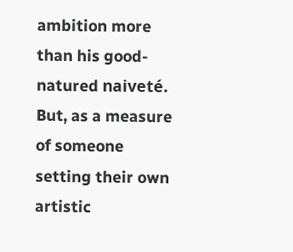ambition more than his good-natured naiveté. But, as a measure of someone setting their own artistic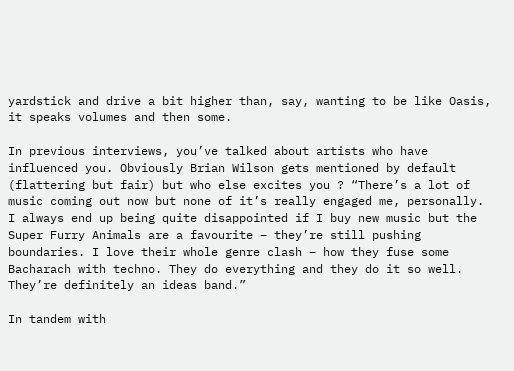yardstick and drive a bit higher than, say, wanting to be like Oasis, it speaks volumes and then some.

In previous interviews, you’ve talked about artists who have influenced you. Obviously Brian Wilson gets mentioned by default (flattering but fair) but who else excites you ? “There’s a lot of music coming out now but none of it’s really engaged me, personally. I always end up being quite disappointed if I buy new music but the Super Furry Animals are a favourite – they’re still pushing boundaries. I love their whole genre clash – how they fuse some Bacharach with techno. They do everything and they do it so well. They’re definitely an ideas band.”

In tandem with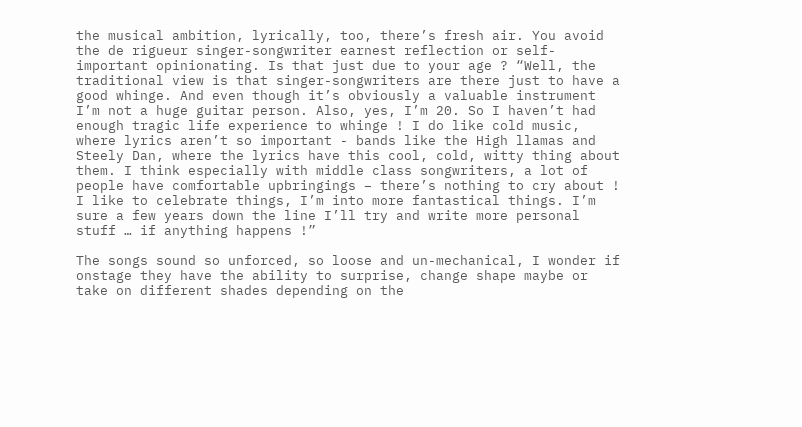the musical ambition, lyrically, too, there’s fresh air. You avoid the de rigueur singer-songwriter earnest reflection or self-important opinionating. Is that just due to your age ? “Well, the traditional view is that singer-songwriters are there just to have a good whinge. And even though it’s obviously a valuable instrument I’m not a huge guitar person. Also, yes, I’m 20. So I haven’t had enough tragic life experience to whinge ! I do like cold music, where lyrics aren’t so important - bands like the High llamas and Steely Dan, where the lyrics have this cool, cold, witty thing about them. I think especially with middle class songwriters, a lot of people have comfortable upbringings – there’s nothing to cry about ! I like to celebrate things, I’m into more fantastical things. I’m sure a few years down the line I’ll try and write more personal stuff … if anything happens !”

The songs sound so unforced, so loose and un-mechanical, I wonder if onstage they have the ability to surprise, change shape maybe or take on different shades depending on the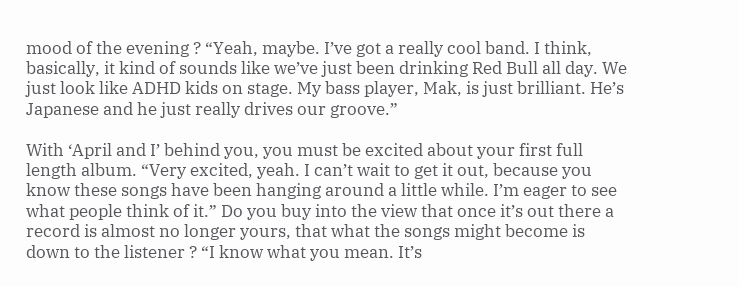mood of the evening ? “Yeah, maybe. I’ve got a really cool band. I think, basically, it kind of sounds like we’ve just been drinking Red Bull all day. We just look like ADHD kids on stage. My bass player, Mak, is just brilliant. He’s Japanese and he just really drives our groove.”

With ‘April and I’ behind you, you must be excited about your first full length album. “Very excited, yeah. I can’t wait to get it out, because you know these songs have been hanging around a little while. I’m eager to see what people think of it.” Do you buy into the view that once it’s out there a record is almost no longer yours, that what the songs might become is down to the listener ? “I know what you mean. It’s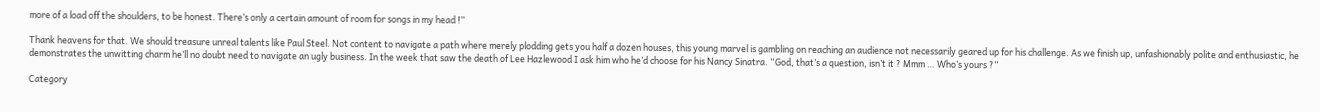more of a load off the shoulders, to be honest. There’s only a certain amount of room for songs in my head !”

Thank heavens for that. We should treasure unreal talents like Paul Steel. Not content to navigate a path where merely plodding gets you half a dozen houses, this young marvel is gambling on reaching an audience not necessarily geared up for his challenge. As we finish up, unfashionably polite and enthusiastic, he demonstrates the unwitting charm he’ll no doubt need to navigate an ugly business. In the week that saw the death of Lee Hazlewood I ask him who he’d choose for his Nancy Sinatra. “God, that’s a question, isn’t it ? Mmm … Who’s yours ?”

Category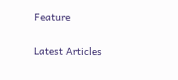Feature

Latest Articles